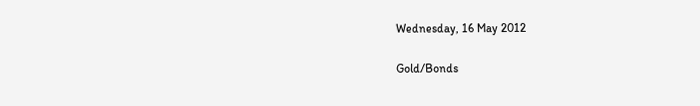Wednesday, 16 May 2012

Gold/Bonds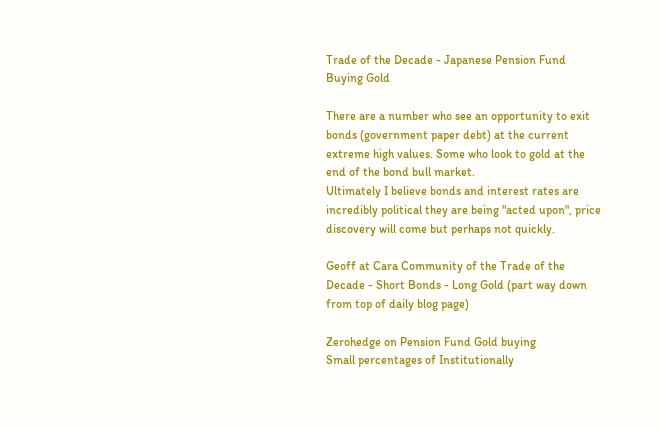Trade of the Decade - Japanese Pension Fund Buying Gold

There are a number who see an opportunity to exit bonds (government paper debt) at the current extreme high values. Some who look to gold at the end of the bond bull market.
Ultimately I believe bonds and interest rates are incredibly political they are being "acted upon", price discovery will come but perhaps not quickly.

Geoff at Cara Community of the Trade of the Decade - Short Bonds - Long Gold (part way down from top of daily blog page)

Zerohedge on Pension Fund Gold buying
Small percentages of Institutionally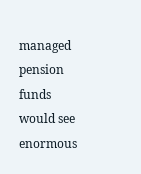managed pension funds would see enormous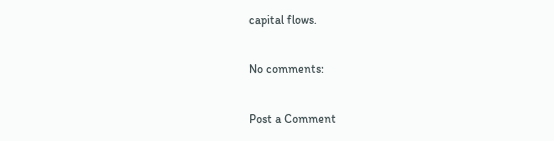capital flows.

No comments:

Post a Comment